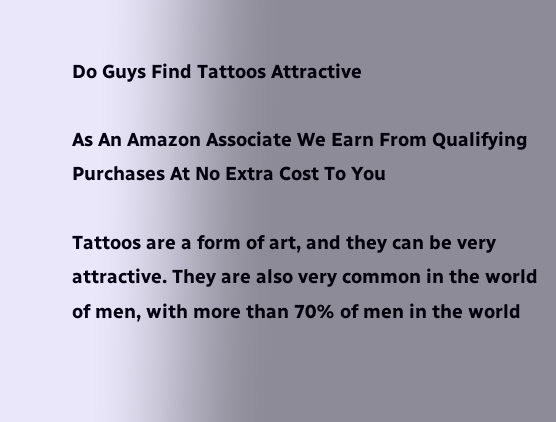Do Guys Find Tattoos Attractive

As An Amazon Associate We Earn From Qualifying Purchases At No Extra Cost To You

Tattoos are a form of art, and they can be very attractive. They are also very common in the world of men, with more than 70% of men in the world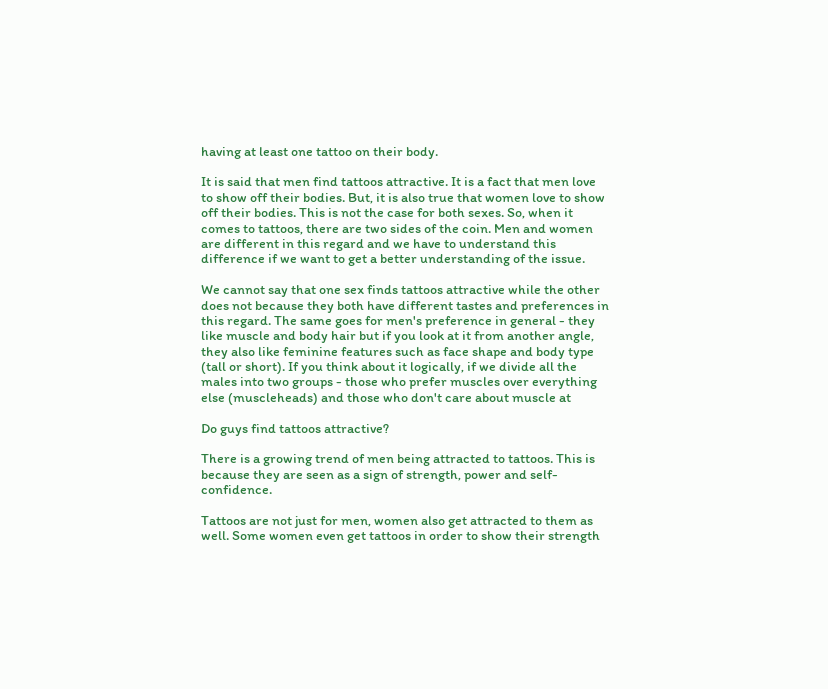having at least one tattoo on their body.

It is said that men find tattoos attractive. It is a fact that men love to show off their bodies. But, it is also true that women love to show off their bodies. This is not the case for both sexes. So, when it comes to tattoos, there are two sides of the coin. Men and women are different in this regard and we have to understand this difference if we want to get a better understanding of the issue.

We cannot say that one sex finds tattoos attractive while the other does not because they both have different tastes and preferences in this regard. The same goes for men's preference in general - they like muscle and body hair but if you look at it from another angle, they also like feminine features such as face shape and body type (tall or short). If you think about it logically, if we divide all the males into two groups - those who prefer muscles over everything else (muscleheads) and those who don't care about muscle at

Do guys find tattoos attractive?

There is a growing trend of men being attracted to tattoos. This is because they are seen as a sign of strength, power and self-confidence.

Tattoos are not just for men, women also get attracted to them as well. Some women even get tattoos in order to show their strength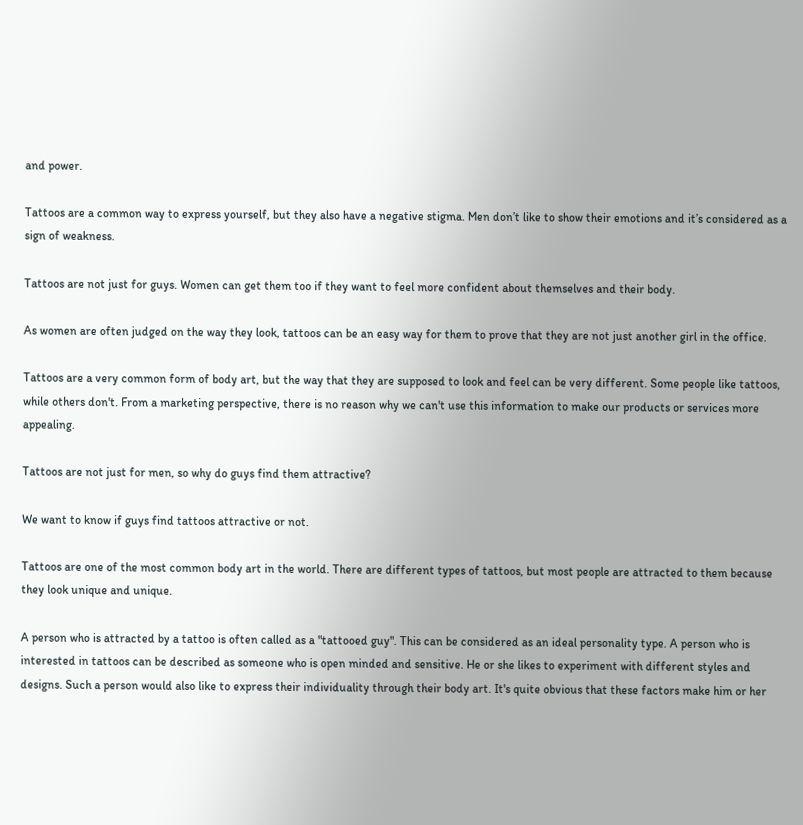and power.

Tattoos are a common way to express yourself, but they also have a negative stigma. Men don’t like to show their emotions and it’s considered as a sign of weakness.

Tattoos are not just for guys. Women can get them too if they want to feel more confident about themselves and their body.

As women are often judged on the way they look, tattoos can be an easy way for them to prove that they are not just another girl in the office.

Tattoos are a very common form of body art, but the way that they are supposed to look and feel can be very different. Some people like tattoos, while others don't. From a marketing perspective, there is no reason why we can't use this information to make our products or services more appealing.

Tattoos are not just for men, so why do guys find them attractive?

We want to know if guys find tattoos attractive or not.

Tattoos are one of the most common body art in the world. There are different types of tattoos, but most people are attracted to them because they look unique and unique.

A person who is attracted by a tattoo is often called as a "tattooed guy". This can be considered as an ideal personality type. A person who is interested in tattoos can be described as someone who is open minded and sensitive. He or she likes to experiment with different styles and designs. Such a person would also like to express their individuality through their body art. It's quite obvious that these factors make him or her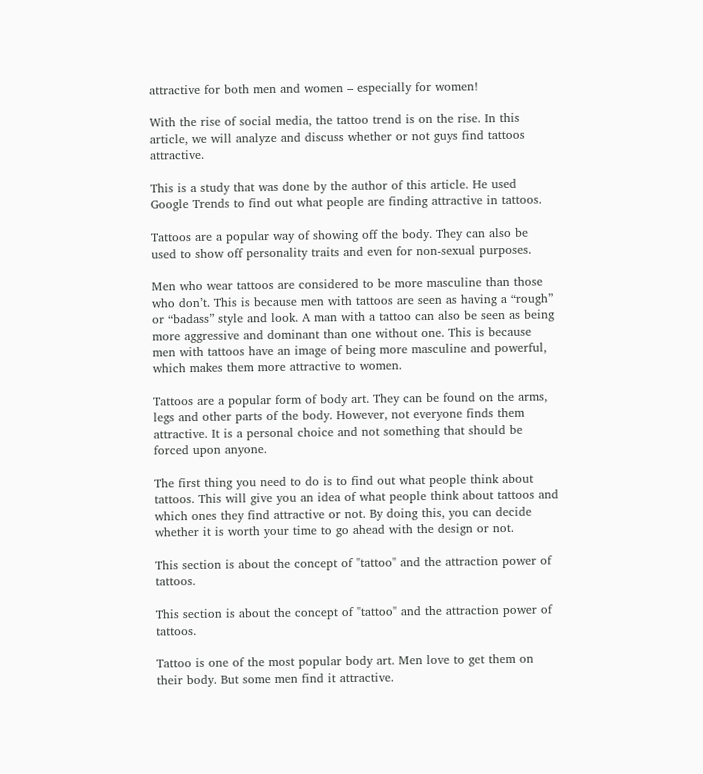attractive for both men and women – especially for women!

With the rise of social media, the tattoo trend is on the rise. In this article, we will analyze and discuss whether or not guys find tattoos attractive.

This is a study that was done by the author of this article. He used Google Trends to find out what people are finding attractive in tattoos.

Tattoos are a popular way of showing off the body. They can also be used to show off personality traits and even for non-sexual purposes.

Men who wear tattoos are considered to be more masculine than those who don’t. This is because men with tattoos are seen as having a “rough” or “badass” style and look. A man with a tattoo can also be seen as being more aggressive and dominant than one without one. This is because men with tattoos have an image of being more masculine and powerful, which makes them more attractive to women.

Tattoos are a popular form of body art. They can be found on the arms, legs and other parts of the body. However, not everyone finds them attractive. It is a personal choice and not something that should be forced upon anyone.

The first thing you need to do is to find out what people think about tattoos. This will give you an idea of what people think about tattoos and which ones they find attractive or not. By doing this, you can decide whether it is worth your time to go ahead with the design or not.

This section is about the concept of "tattoo" and the attraction power of tattoos.

This section is about the concept of "tattoo" and the attraction power of tattoos.

Tattoo is one of the most popular body art. Men love to get them on their body. But some men find it attractive.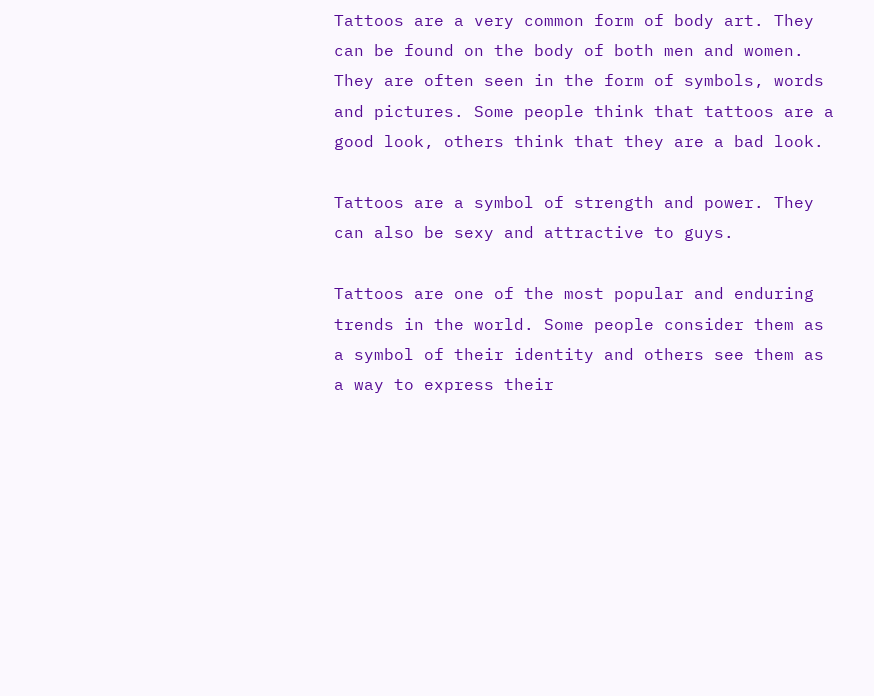Tattoos are a very common form of body art. They can be found on the body of both men and women. They are often seen in the form of symbols, words and pictures. Some people think that tattoos are a good look, others think that they are a bad look.

Tattoos are a symbol of strength and power. They can also be sexy and attractive to guys.

Tattoos are one of the most popular and enduring trends in the world. Some people consider them as a symbol of their identity and others see them as a way to express their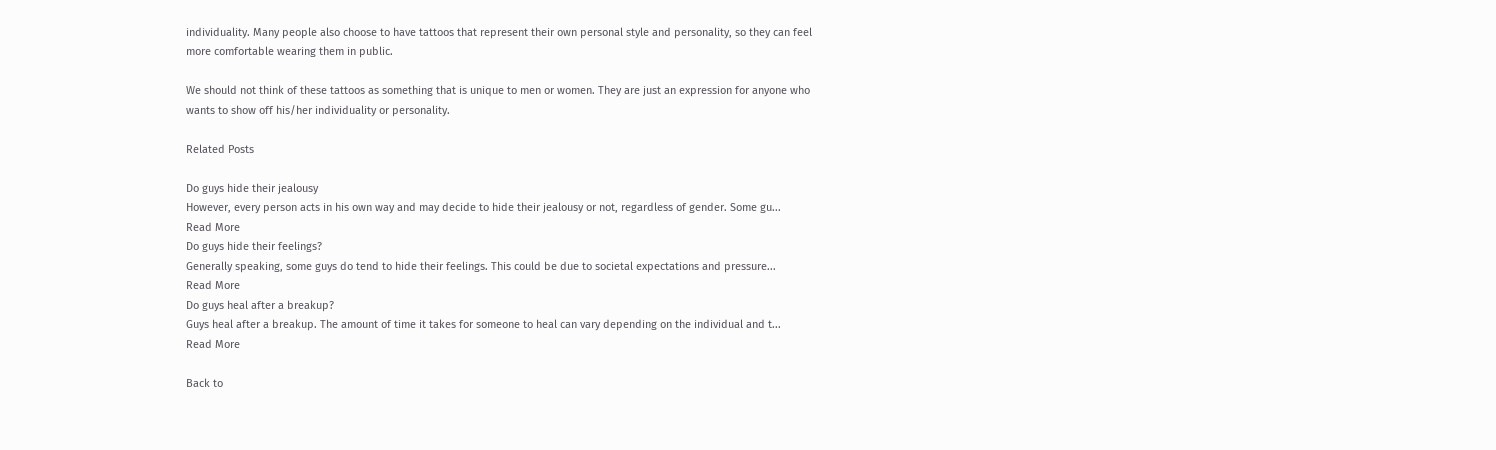individuality. Many people also choose to have tattoos that represent their own personal style and personality, so they can feel more comfortable wearing them in public.

We should not think of these tattoos as something that is unique to men or women. They are just an expression for anyone who wants to show off his/her individuality or personality.

Related Posts

Do guys hide their jealousy
However, every person acts in his own way and may decide to hide their jealousy or not, regardless of gender. Some gu...
Read More
Do guys hide their feelings?
Generally speaking, some guys do tend to hide their feelings. This could be due to societal expectations and pressure...
Read More
Do guys heal after a breakup?
Guys heal after a breakup. The amount of time it takes for someone to heal can vary depending on the individual and t...
Read More

Back to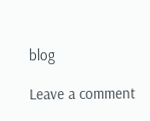blog

Leave a comment